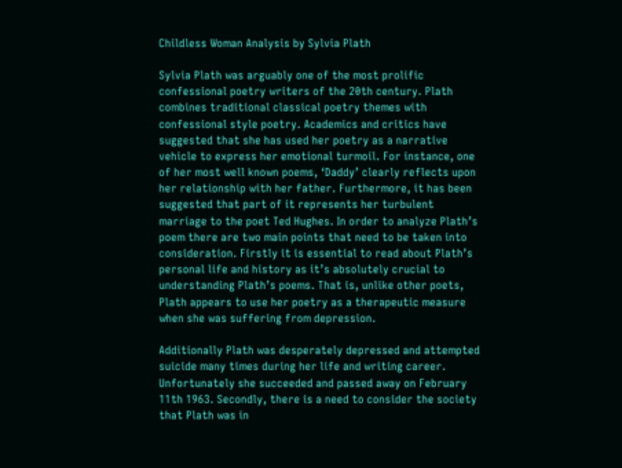Childless Woman Analysis by Sylvia Plath

Sylvia Plath was arguably one of the most prolific confessional poetry writers of the 20th century. Plath combines traditional classical poetry themes with confessional style poetry. Academics and critics have suggested that she has used her poetry as a narrative vehicle to express her emotional turmoil. For instance, one of her most well known poems, ‘Daddy’ clearly reflects upon her relationship with her father. Furthermore, it has been suggested that part of it represents her turbulent marriage to the poet Ted Hughes. In order to analyze Plath’s poem there are two main points that need to be taken into consideration. Firstly it is essential to read about Plath’s personal life and history as it’s absolutely crucial to understanding Plath’s poems. That is, unlike other poets, Plath appears to use her poetry as a therapeutic measure when she was suffering from depression.

Additionally Plath was desperately depressed and attempted suicide many times during her life and writing career. Unfortunately she succeeded and passed away on February 11th 1963. Secondly, there is a need to consider the society that Plath was in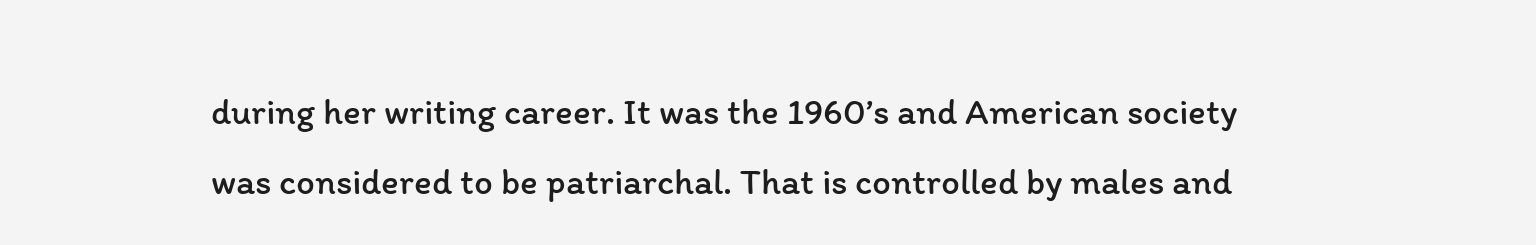during her writing career. It was the 1960’s and American society was considered to be patriarchal. That is controlled by males and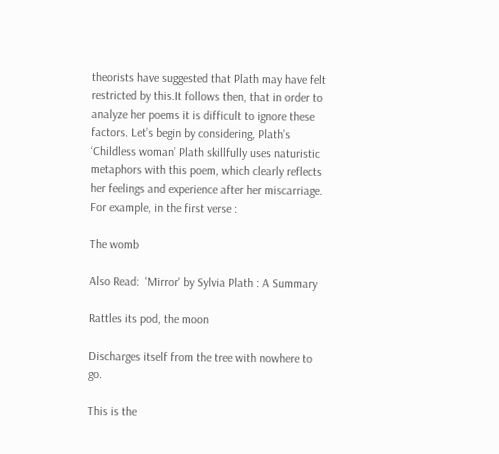theorists have suggested that Plath may have felt restricted by this.It follows then, that in order to analyze her poems it is difficult to ignore these factors. Let’s begin by considering, Plath’s ‘Childless woman’ Plath skillfully uses naturistic metaphors with this poem, which clearly reflects her feelings and experience after her miscarriage. For example, in the first verse :

The womb

Also Read:  'Mirror' by Sylvia Plath : A Summary

Rattles its pod, the moon

Discharges itself from the tree with nowhere to go.

This is the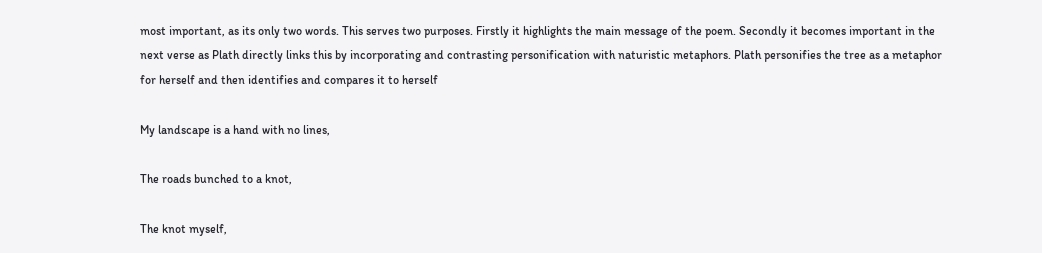most important, as its only two words. This serves two purposes. Firstly it highlights the main message of the poem. Secondly it becomes important in the next verse as Plath directly links this by incorporating and contrasting personification with naturistic metaphors. Plath personifies the tree as a metaphor for herself and then identifies and compares it to herself

My landscape is a hand with no lines,

The roads bunched to a knot,

The knot myself,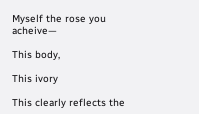Myself the rose you acheive—

This body,

This ivory

This clearly reflects the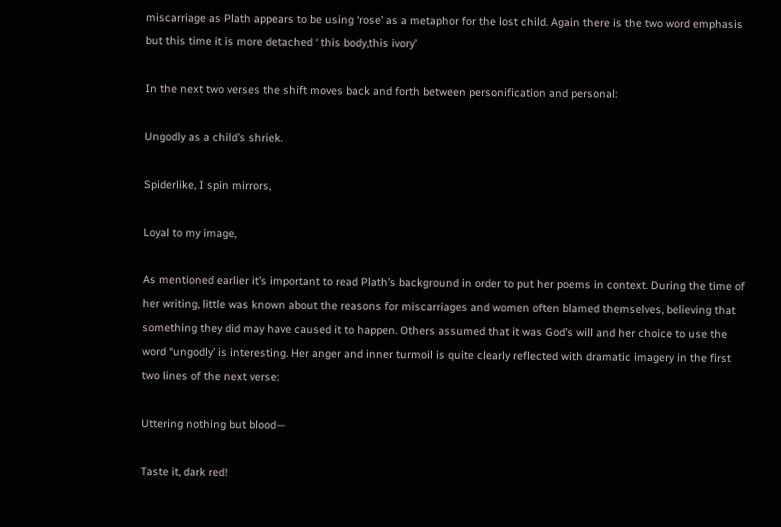miscarriage as Plath appears to be using ‘rose’ as a metaphor for the lost child. Again there is the two word emphasis but this time it is more detached ‘ this body,this ivory’

In the next two verses the shift moves back and forth between personification and personal:

Ungodly as a child’s shriek.

Spiderlike, I spin mirrors,

Loyal to my image,

As mentioned earlier it’s important to read Plath’s background in order to put her poems in context. During the time of her writing, little was known about the reasons for miscarriages and women often blamed themselves, believing that something they did may have caused it to happen. Others assumed that it was God’s will and her choice to use the word “ungodly’ is interesting. Her anger and inner turmoil is quite clearly reflected with dramatic imagery in the first two lines of the next verse:

Uttering nothing but blood—

Taste it, dark red!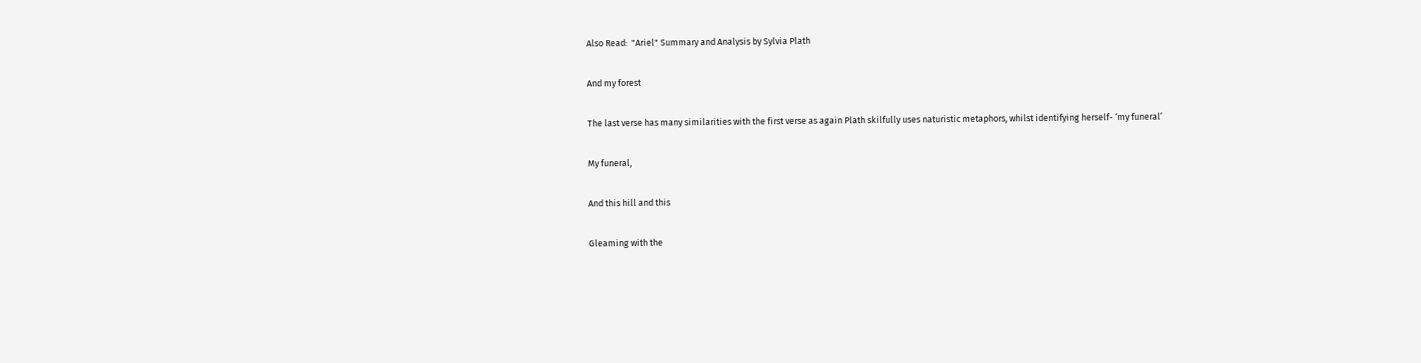Also Read:  "Ariel" Summary and Analysis by Sylvia Plath

And my forest

The last verse has many similarities with the first verse as again Plath skilfully uses naturistic metaphors, whilst identifying herself- ‘my funeral’

My funeral,

And this hill and this

Gleaming with the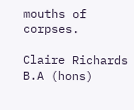mouths of corpses.

Claire Richards B.A (hons)